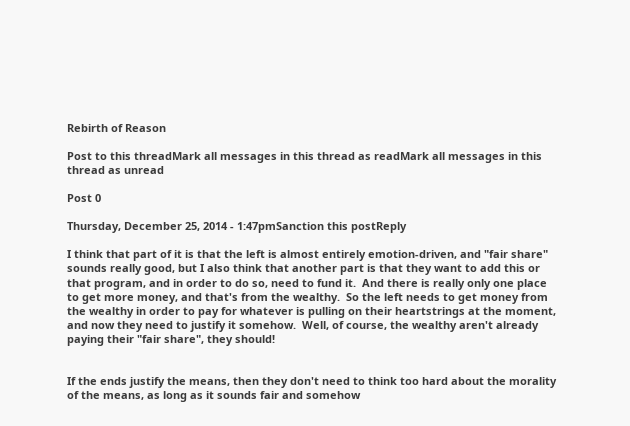Rebirth of Reason

Post to this threadMark all messages in this thread as readMark all messages in this thread as unread

Post 0

Thursday, December 25, 2014 - 1:47pmSanction this postReply

I think that part of it is that the left is almost entirely emotion-driven, and "fair share" sounds really good, but I also think that another part is that they want to add this or that program, and in order to do so, need to fund it.  And there is really only one place to get more money, and that's from the wealthy.  So the left needs to get money from the wealthy in order to pay for whatever is pulling on their heartstrings at the moment, and now they need to justify it somehow.  Well, of course, the wealthy aren't already paying their "fair share", they should!


If the ends justify the means, then they don't need to think too hard about the morality of the means, as long as it sounds fair and somehow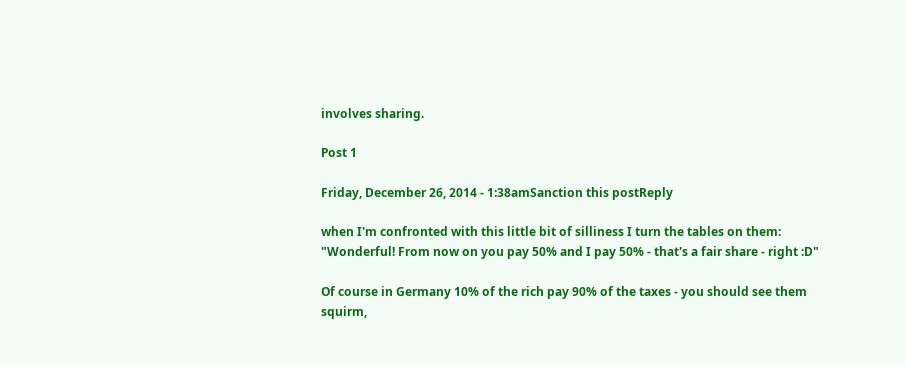involves sharing.

Post 1

Friday, December 26, 2014 - 1:38amSanction this postReply

when I'm confronted with this little bit of silliness I turn the tables on them: "Wonderful! From now on you pay 50% and I pay 50% - that's a fair share - right :D"

Of course in Germany 10% of the rich pay 90% of the taxes - you should see them squirm,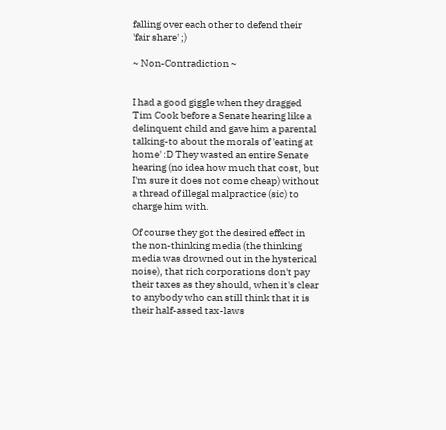falling over each other to defend their 'fair share' ;)

~ Non-Contradiction ~


I had a good giggle when they dragged Tim Cook before a Senate hearing like a delinquent child and gave him a parental talking-to about the morals of 'eating at home' :D They wasted an entire Senate hearing (no idea how much that cost, but I'm sure it does not come cheap) without a thread of illegal malpractice (sic) to charge him with.

Of course they got the desired effect in the non-thinking media (the thinking media was drowned out in the hysterical noise), that rich corporations don't pay their taxes as they should, when it's clear to anybody who can still think that it is their half-assed tax-laws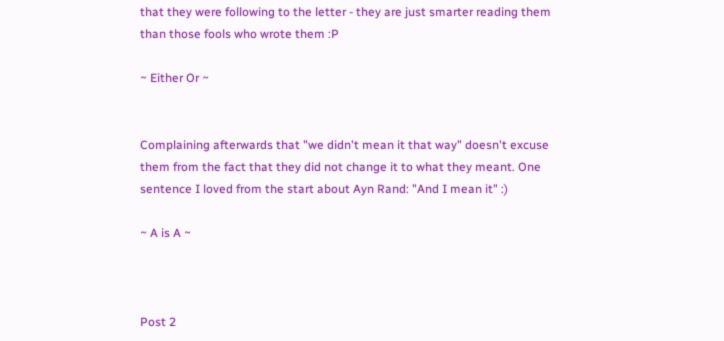that they were following to the letter - they are just smarter reading them than those fools who wrote them :P

~ Either Or ~


Complaining afterwards that "we didn't mean it that way" doesn't excuse them from the fact that they did not change it to what they meant. One sentence I loved from the start about Ayn Rand: "And I mean it" :)

~ A is A ~



Post 2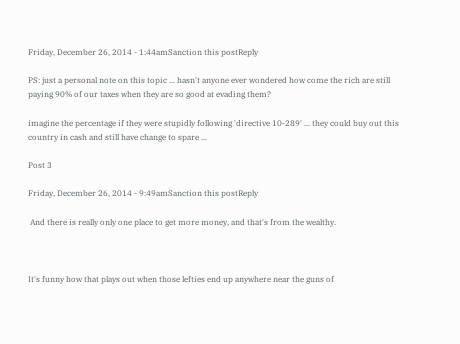Friday, December 26, 2014 - 1:44amSanction this postReply

PS: just a personal note on this topic ... hasn't anyone ever wondered how come the rich are still paying 90% of our taxes when they are so good at evading them?

imagine the percentage if they were stupidly following 'directive 10-289' ... they could buy out this country in cash and still have change to spare ...

Post 3

Friday, December 26, 2014 - 9:49amSanction this postReply

 And there is really only one place to get more money, and that's from the wealthy.



It's funny how that plays out when those lefties end up anywhere near the guns of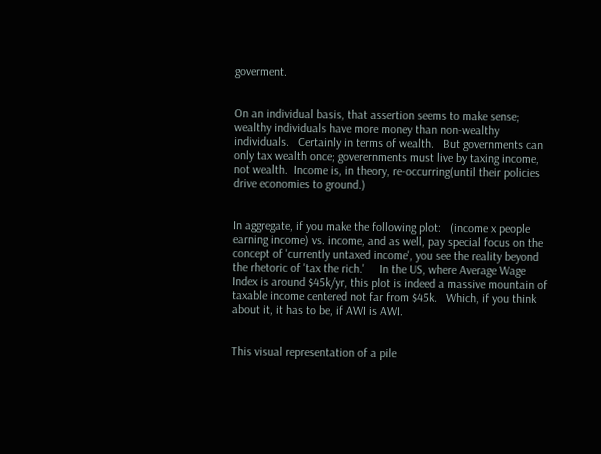goverment.


On an individual basis, that assertion seems to make sense; wealthy individuals have more money than non-wealthy individuals.   Certainly in terms of wealth.   But governments can only tax wealth once; goverernments must live by taxing income, not wealth.  Income is, in theory, re-occurring(until their policies drive economies to ground.)


In aggregate, if you make the following plot:   (income x people earning income) vs. income, and as well, pay special focus on the concept of 'currently untaxed income', you see the reality beyond the rhetoric of 'tax the rich.'     In the US, where Average Wage Index is around $45k/yr, this plot is indeed a massive mountain of taxable income centered not far from $45k.   Which, if you think about it, it has to be, if AWI is AWI.


This visual representation of a pile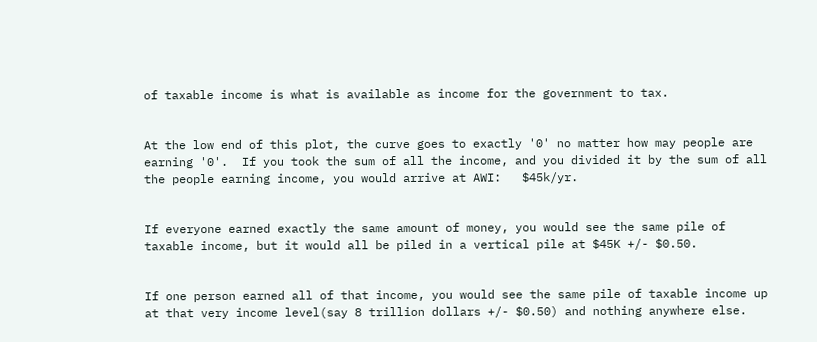of taxable income is what is available as income for the government to tax.


At the low end of this plot, the curve goes to exactly '0' no matter how may people are earning '0'.  If you took the sum of all the income, and you divided it by the sum of all the people earning income, you would arrive at AWI:   $45k/yr.


If everyone earned exactly the same amount of money, you would see the same pile of taxable income, but it would all be piled in a vertical pile at $45K +/- $0.50.


If one person earned all of that income, you would see the same pile of taxable income up at that very income level(say 8 trillion dollars +/- $0.50) and nothing anywhere else.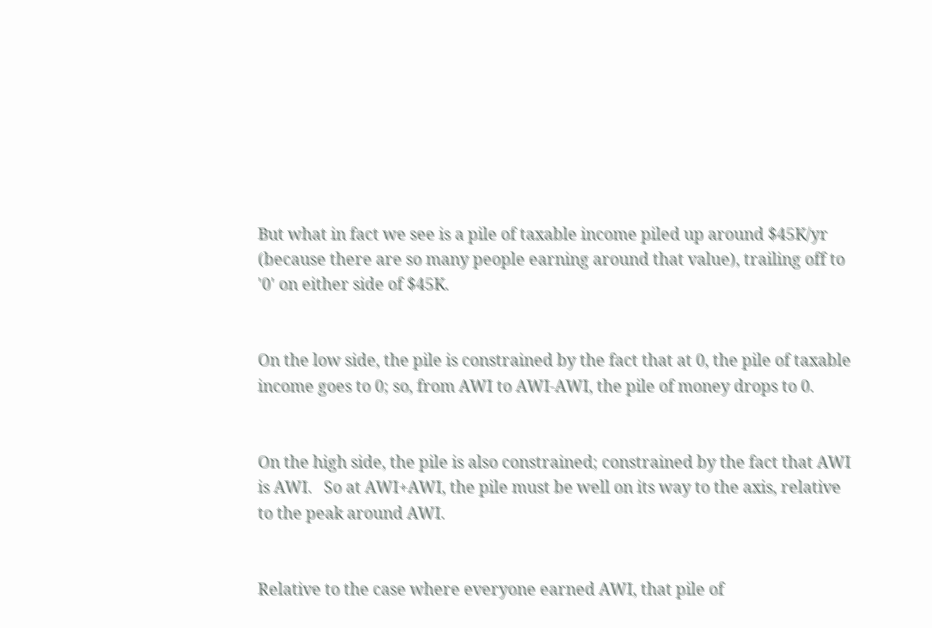But what in fact we see is a pile of taxable income piled up around $45K/yr (because there are so many people earning around that value), trailing off to '0' on either side of $45K.


On the low side, the pile is constrained by the fact that at 0, the pile of taxable income goes to 0; so, from AWI to AWI-AWI, the pile of money drops to 0.


On the high side, the pile is also constrained; constrained by the fact that AWI is AWI.   So at AWI+AWI, the pile must be well on its way to the axis, relative to the peak around AWI.


Relative to the case where everyone earned AWI, that pile of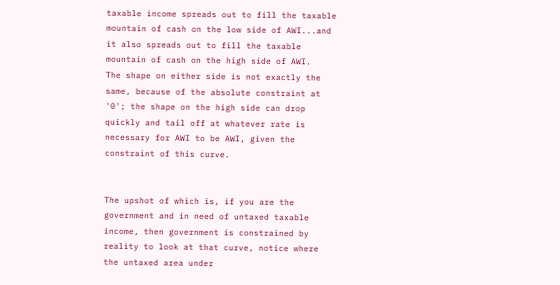taxable income spreads out to fill the taxable mountain of cash on the low side of AWI...and it also spreads out to fill the taxable mountain of cash on the high side of AWI.     The shape on either side is not exactly the same, because of the absolute constraint at '0'; the shape on the high side can drop quickly and tail off at whatever rate is necessary for AWI to be AWI, given the constraint of this curve.


The upshot of which is, if you are the government and in need of untaxed taxable income, then government is constrained by reality to look at that curve, notice where the untaxed area under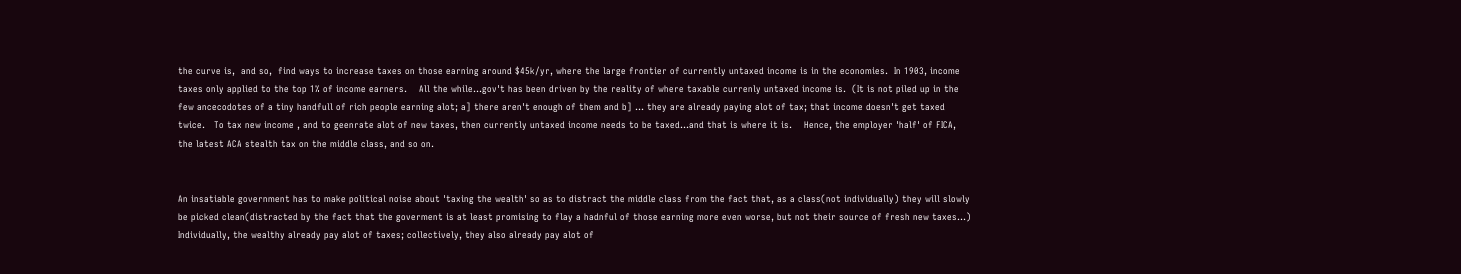the curve is,  and so,  find ways to increase taxes on those earning around $45k/yr, where the large frontier of currently untaxed income is in the economies.  In 1903, income taxes only applied to the top 1% of income earners.    All the while...gov't has been driven by the reality of where taxable currenly untaxed income is.  (It is not piled up in the few ancecodotes of a tiny handfull of rich people earning alot; a] there aren't enough of them and b] ... they are already paying alot of tax; that income doesn't get taxed twice.   To tax new income , and to geenrate alot of new taxes, then currently untaxed income needs to be taxed...and that is where it is.    Hence, the employer 'half' of FICA,   the latest ACA stealth tax on the middle class, and so on.


An insatiable government has to make political noise about 'taxing the wealth' so as to distract the middle class from the fact that, as a class(not individually) they will slowly be picked clean(distracted by the fact that the goverment is at least promising to flay a hadnful of those earning more even worse, but not their source of fresh new taxes...)   Individually, the wealthy already pay alot of taxes; collectively, they also already pay alot of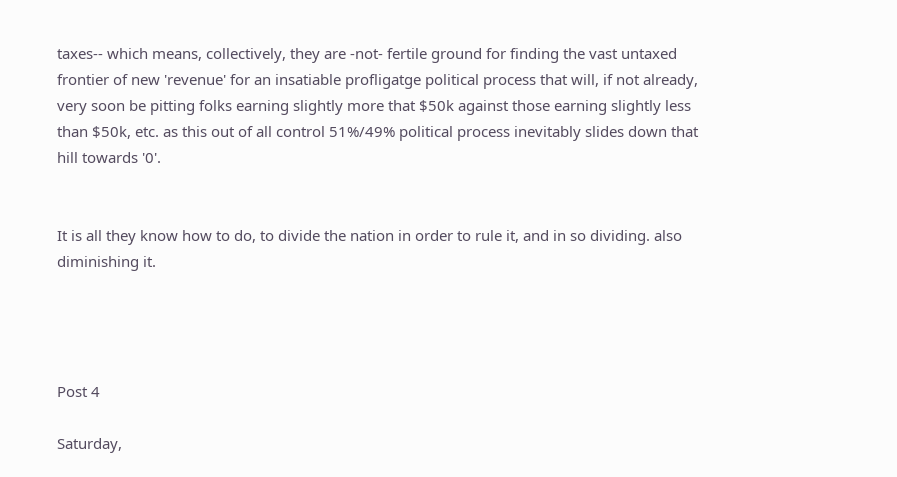taxes-- which means, collectively, they are -not- fertile ground for finding the vast untaxed frontier of new 'revenue' for an insatiable profligatge political process that will, if not already, very soon be pitting folks earning slightly more that $50k against those earning slightly less than $50k, etc. as this out of all control 51%/49% political process inevitably slides down that hill towards '0'.


It is all they know how to do, to divide the nation in order to rule it, and in so dividing. also diminishing it.




Post 4

Saturday,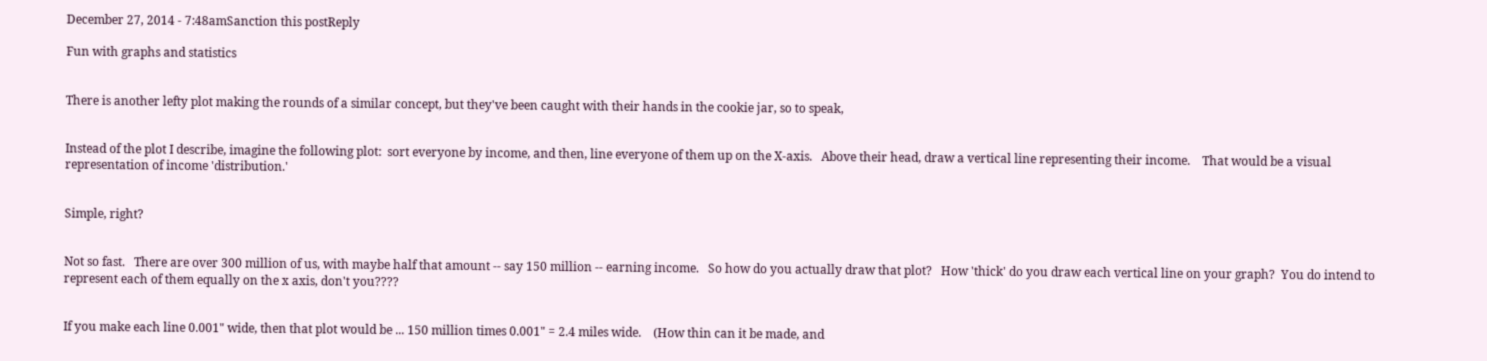December 27, 2014 - 7:48amSanction this postReply

Fun with graphs and statistics


There is another lefty plot making the rounds of a similar concept, but they've been caught with their hands in the cookie jar, so to speak,


Instead of the plot I describe, imagine the following plot:  sort everyone by income, and then, line everyone of them up on the X-axis.   Above their head, draw a vertical line representing their income.    That would be a visual representation of income 'distribution.'


Simple, right?


Not so fast.   There are over 300 million of us, with maybe half that amount -- say 150 million -- earning income.   So how do you actually draw that plot?   How 'thick' do you draw each vertical line on your graph?  You do intend to represent each of them equally on the x axis, don't you????


If you make each line 0.001" wide, then that plot would be ... 150 million times 0.001" = 2.4 miles wide.    (How thin can it be made, and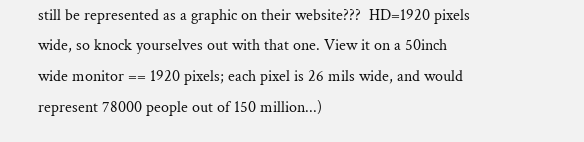still be represented as a graphic on their website???  HD=1920 pixels wide, so knock yourselves out with that one. View it on a 50inch wide monitor == 1920 pixels; each pixel is 26 mils wide, and would represent 78000 people out of 150 million...)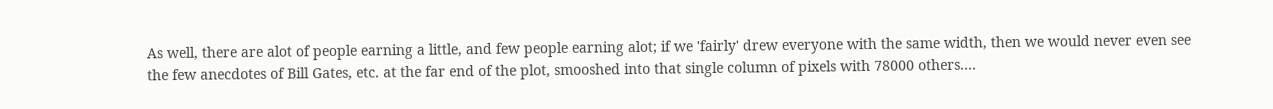As well, there are alot of people earning a little, and few people earning alot; if we 'fairly' drew everyone with the same width, then we would never even see the few anecdotes of Bill Gates, etc. at the far end of the plot, smooshed into that single column of pixels with 78000 others....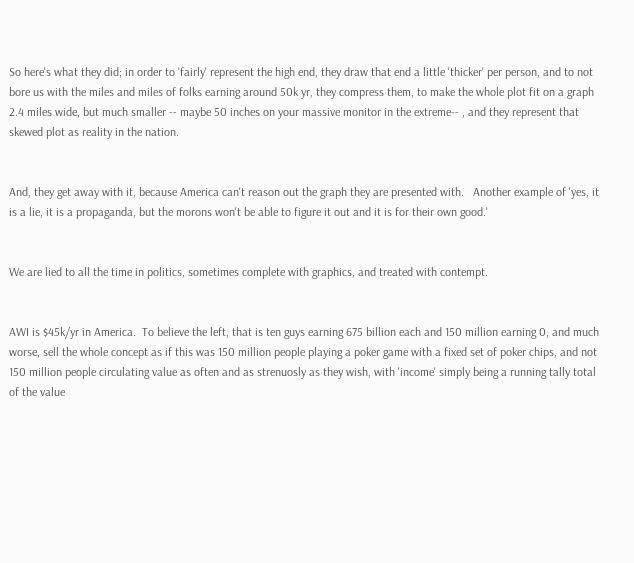So here's what they did; in order to 'fairly' represent the high end, they draw that end a little 'thicker' per person, and to not bore us with the miles and miles of folks earning around 50k yr, they compress them, to make the whole plot fit on a graph 2.4 miles wide, but much smaller -- maybe 50 inches on your massive monitor in the extreme-- , and they represent that skewed plot as reality in the nation.


And, they get away with it, because America can't reason out the graph they are presented with.   Another example of 'yes, it is a lie, it is a propaganda, but the morons won't be able to figure it out and it is for their own good.'


We are lied to all the time in politics, sometimes complete with graphics, and treated with contempt.


AWI is $45k/yr in America.  To believe the left, that is ten guys earning 675 billion each and 150 million earning 0, and much worse, sell the whole concept as if this was 150 million people playing a poker game with a fixed set of poker chips, and not 150 million people circulating value as often and as strenuosly as they wish, with 'income' simply being a running tally total of the value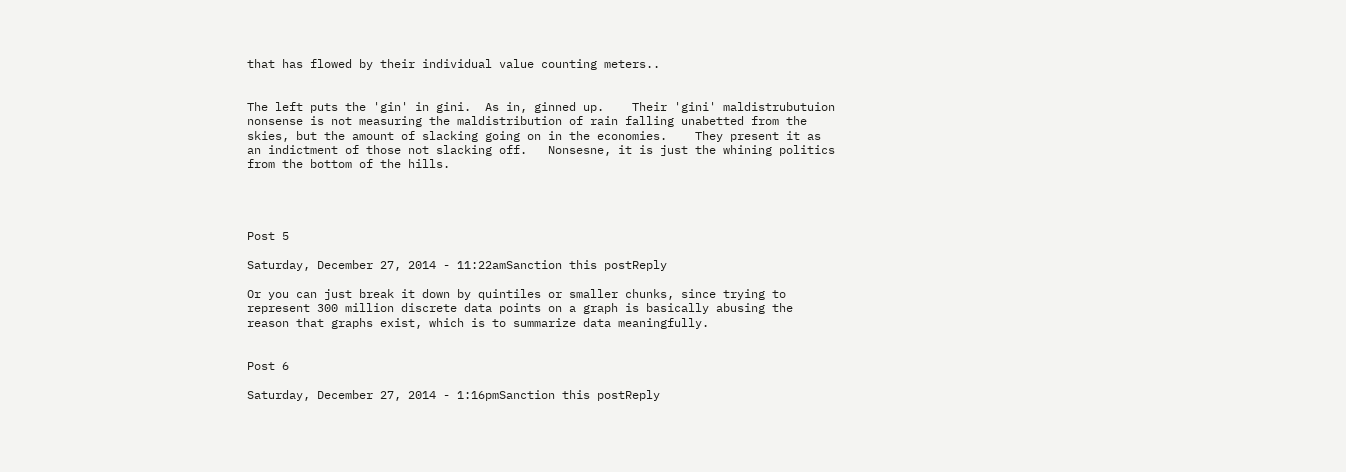that has flowed by their individual value counting meters..


The left puts the 'gin' in gini.  As in, ginned up.    Their 'gini' maldistrubutuion nonsense is not measuring the maldistribution of rain falling unabetted from the skies, but the amount of slacking going on in the economies.    They present it as an indictment of those not slacking off.   Nonsesne, it is just the whining politics from the bottom of the hills.




Post 5

Saturday, December 27, 2014 - 11:22amSanction this postReply

Or you can just break it down by quintiles or smaller chunks, since trying to represent 300 million discrete data points on a graph is basically abusing the reason that graphs exist, which is to summarize data meaningfully.


Post 6

Saturday, December 27, 2014 - 1:16pmSanction this postReply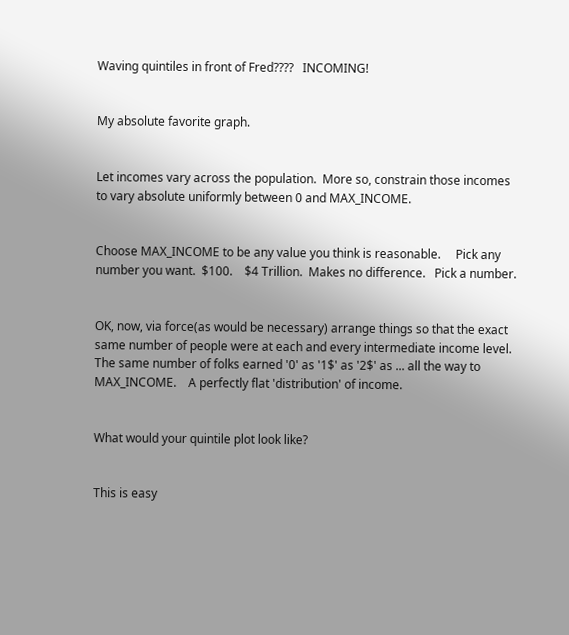Waving quintiles in front of Fred????   INCOMING!


My absolute favorite graph.


Let incomes vary across the population.  More so, constrain those incomes to vary absolute uniformly between 0 and MAX_INCOME.


Choose MAX_INCOME to be any value you think is reasonable.     Pick any number you want.  $100.    $4 Trillion.  Makes no difference.   Pick a number.


OK, now, via force(as would be necessary) arrange things so that the exact same number of people were at each and every intermediate income level.   The same number of folks earned '0' as '1$' as '2$' as ... all the way to MAX_INCOME.    A perfectly flat 'distribution' of income.


What would your quintile plot look like?


This is easy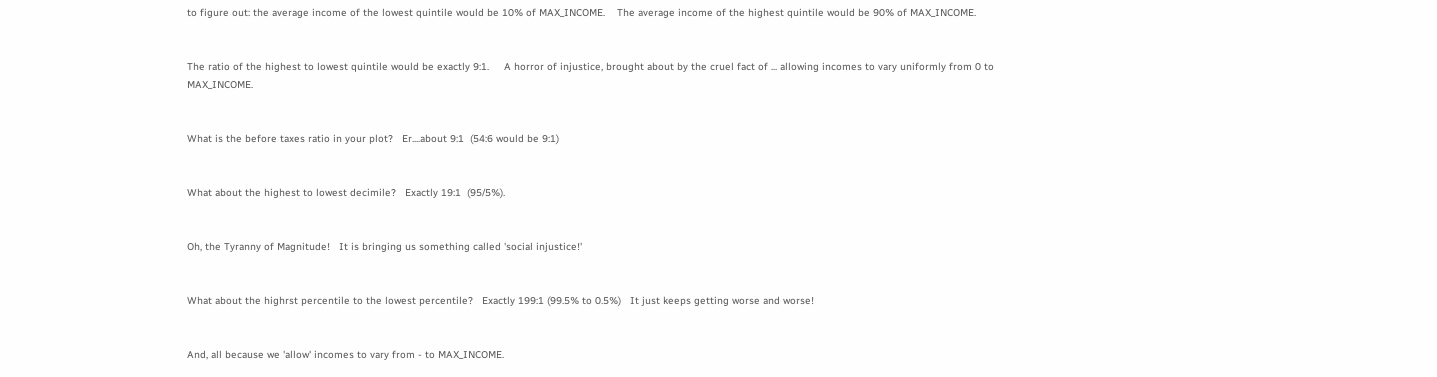to figure out: the average income of the lowest quintile would be 10% of MAX_INCOME.    The average income of the highest quintile would be 90% of MAX_INCOME.


The ratio of the highest to lowest quintile would be exactly 9:1.     A horror of injustice, brought about by the cruel fact of ... allowing incomes to vary uniformly from 0 to MAX_INCOME.


What is the before taxes ratio in your plot?   Er....about 9:1  (54:6 would be 9:1)


What about the highest to lowest decimile?   Exactly 19:1  (95/5%).


Oh, the Tyranny of Magnitude!   It is bringing us something called 'social injustice!'


What about the highrst percentile to the lowest percentile?   Exactly 199:1 (99.5% to 0.5%)   It just keeps getting worse and worse!


And, all because we 'allow' incomes to vary from - to MAX_INCOME.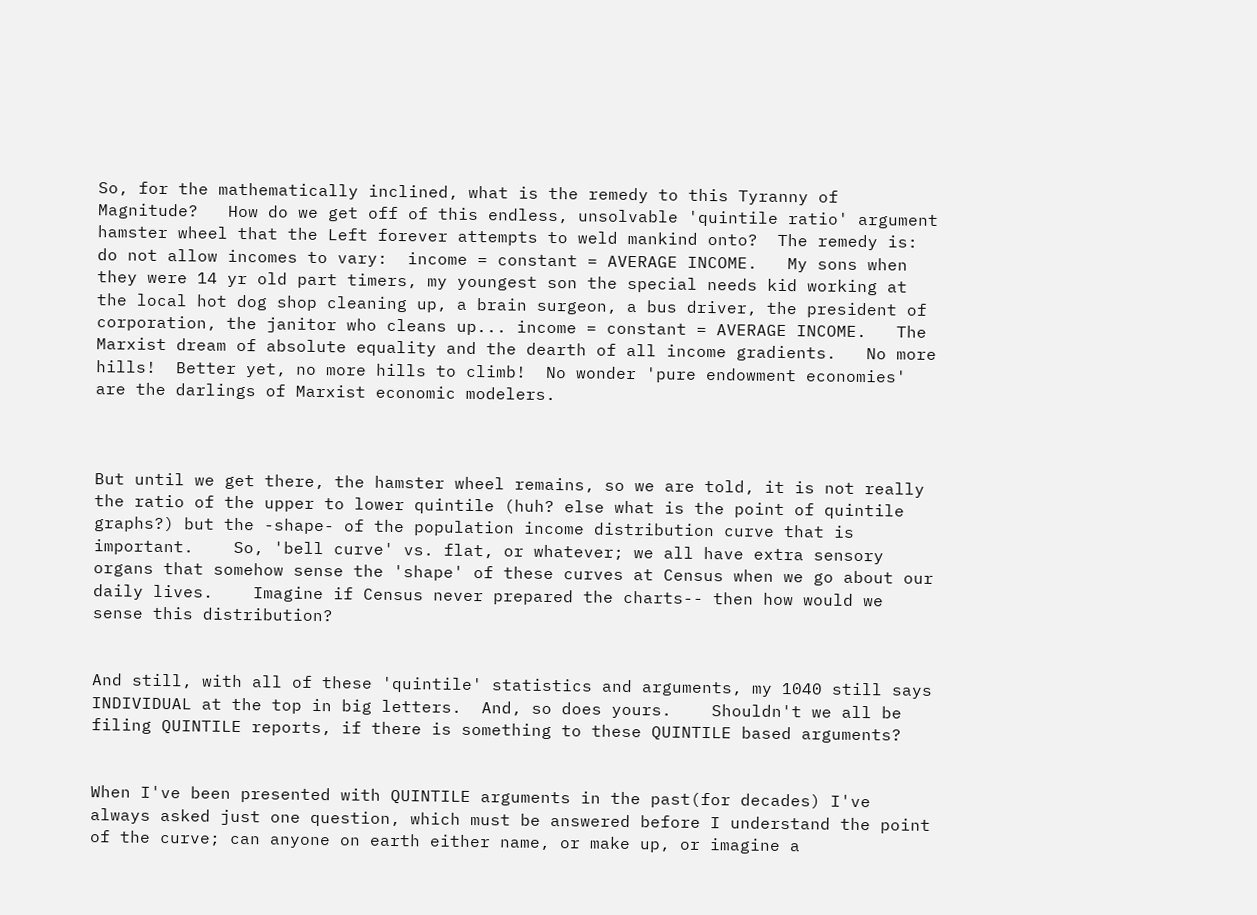So, for the mathematically inclined, what is the remedy to this Tyranny of Magnitude?   How do we get off of this endless, unsolvable 'quintile ratio' argument hamster wheel that the Left forever attempts to weld mankind onto?  The remedy is: do not allow incomes to vary:  income = constant = AVERAGE INCOME.   My sons when they were 14 yr old part timers, my youngest son the special needs kid working at the local hot dog shop cleaning up, a brain surgeon, a bus driver, the president of corporation, the janitor who cleans up... income = constant = AVERAGE INCOME.   The Marxist dream of absolute equality and the dearth of all income gradients.   No more hills!  Better yet, no more hills to climb!  No wonder 'pure endowment economies' are the darlings of Marxist economic modelers.



But until we get there, the hamster wheel remains, so we are told, it is not really the ratio of the upper to lower quintile (huh? else what is the point of quintile graphs?) but the -shape- of the population income distribution curve that is important.    So, 'bell curve' vs. flat, or whatever; we all have extra sensory organs that somehow sense the 'shape' of these curves at Census when we go about our daily lives.    Imagine if Census never prepared the charts-- then how would we sense this distribution?


And still, with all of these 'quintile' statistics and arguments, my 1040 still says INDIVIDUAL at the top in big letters.  And, so does yours.    Shouldn't we all be filing QUINTILE reports, if there is something to these QUINTILE based arguments?


When I've been presented with QUINTILE arguments in the past(for decades) I've always asked just one question, which must be answered before I understand the point of the curve; can anyone on earth either name, or make up, or imagine a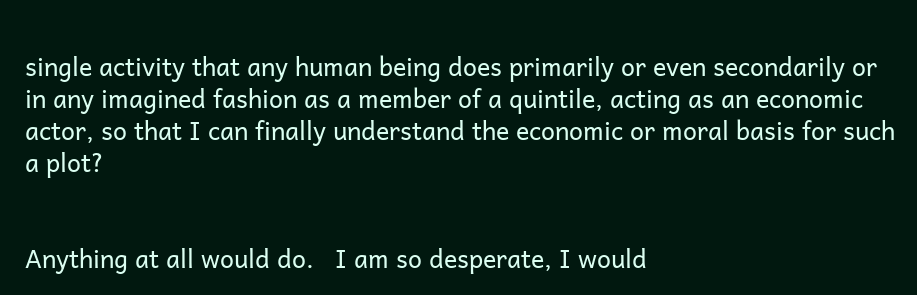single activity that any human being does primarily or even secondarily or in any imagined fashion as a member of a quintile, acting as an economic actor, so that I can finally understand the economic or moral basis for such a plot?


Anything at all would do.   I am so desperate, I would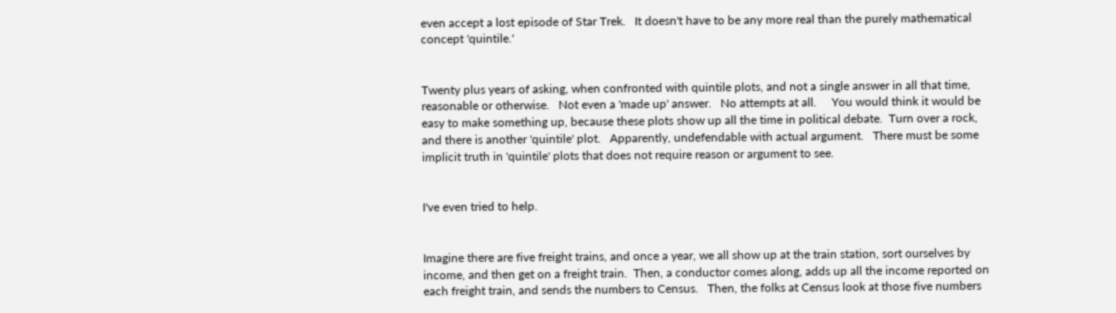even accept a lost episode of Star Trek.   It doesn't have to be any more real than the purely mathematical concept 'quintile.'


Twenty plus years of asking, when confronted with quintile plots, and not a single answer in all that time, reasonable or otherwise.   Not even a 'made up' answer.   No attempts at all.     You would think it would be easy to make something up, because these plots show up all the time in political debate.  Turn over a rock, and there is another 'quintile' plot.   Apparently, undefendable with actual argument.   There must be some implicit truth in 'quintile' plots that does not require reason or argument to see.


I've even tried to help.


Imagine there are five freight trains, and once a year, we all show up at the train station, sort ourselves by income, and then get on a freight train.  Then, a conductor comes along, adds up all the income reported on each freight train, and sends the numbers to Census.   Then, the folks at Census look at those five numbers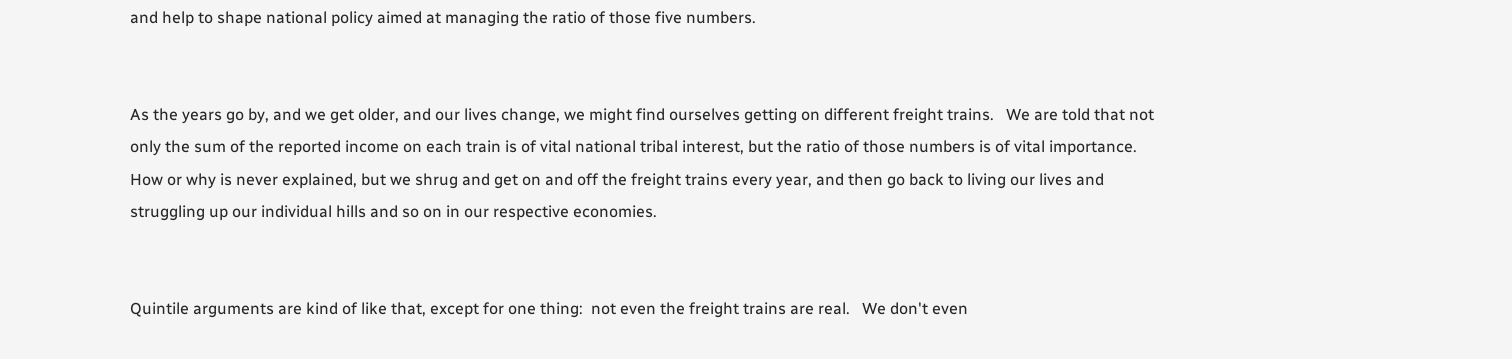and help to shape national policy aimed at managing the ratio of those five numbers.


As the years go by, and we get older, and our lives change, we might find ourselves getting on different freight trains.   We are told that not only the sum of the reported income on each train is of vital national tribal interest, but the ratio of those numbers is of vital importance.    How or why is never explained, but we shrug and get on and off the freight trains every year, and then go back to living our lives and struggling up our individual hills and so on in our respective economies.


Quintile arguments are kind of like that, except for one thing:  not even the freight trains are real.   We don't even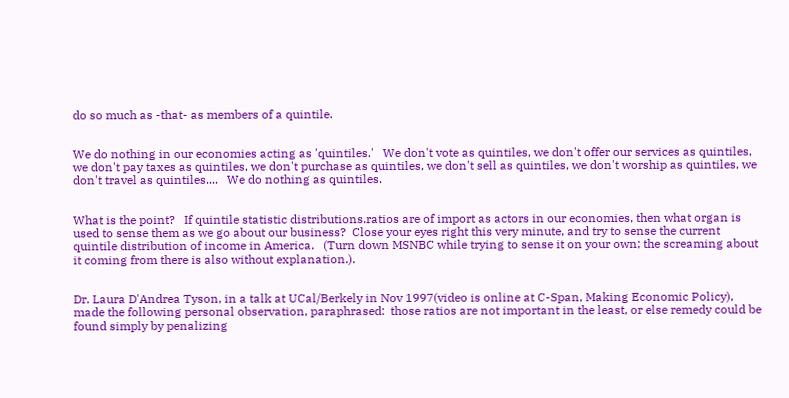do so much as -that- as members of a quintile.


We do nothing in our economies acting as 'quintiles.'   We don't vote as quintiles, we don't offer our services as quintiles, we don't pay taxes as quintiles, we don't purchase as quintiles, we don't sell as quintiles, we don't worship as quintiles, we don't travel as quintiles....   We do nothing as quintiles.


What is the point?   If quintile statistic distributions.ratios are of import as actors in our economies, then what organ is used to sense them as we go about our business?  Close your eyes right this very minute, and try to sense the current quintile distribution of income in America.   (Turn down MSNBC while trying to sense it on your own; the screaming about it coming from there is also without explanation.).


Dr. Laura D'Andrea Tyson, in a talk at UCal/Berkely in Nov 1997(video is online at C-Span, Making Economic Policy), made the following personal observation, paraphrased:  those ratios are not important in the least, or else remedy could be found simply by penalizing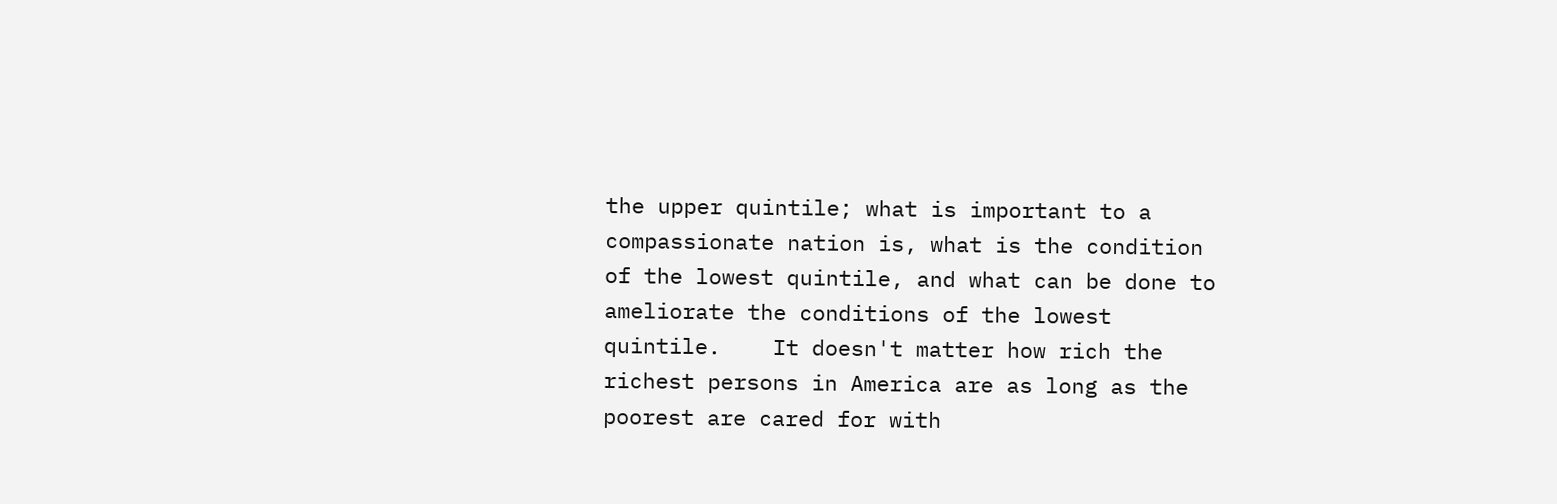the upper quintile; what is important to a compassionate nation is, what is the condition of the lowest quintile, and what can be done to ameliorate the conditions of the lowest quintile.    It doesn't matter how rich the richest persons in America are as long as the poorest are cared for with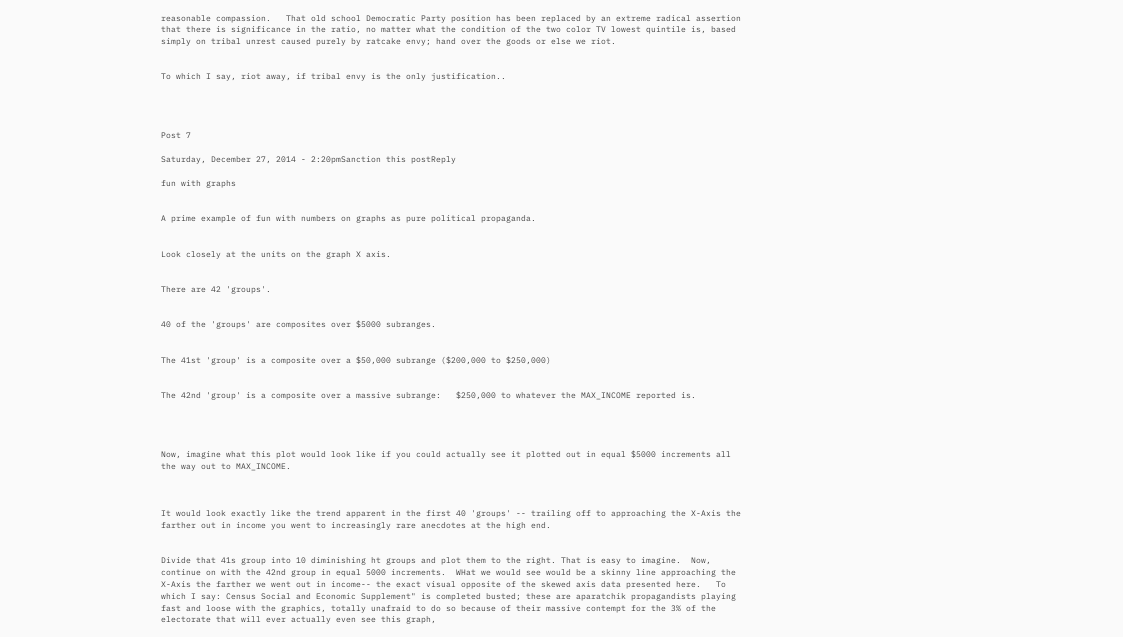reasonable compassion.   That old school Democratic Party position has been replaced by an extreme radical assertion that there is significance in the ratio, no matter what the condition of the two color TV lowest quintile is, based simply on tribal unrest caused purely by ratcake envy; hand over the goods or else we riot.


To which I say, riot away, if tribal envy is the only justification..




Post 7

Saturday, December 27, 2014 - 2:20pmSanction this postReply

fun with graphs


A prime example of fun with numbers on graphs as pure political propaganda.


Look closely at the units on the graph X axis.


There are 42 'groups'.


40 of the 'groups' are composites over $5000 subranges.


The 41st 'group' is a composite over a $50,000 subrange ($200,000 to $250,000)


The 42nd 'group' is a composite over a massive subrange:   $250,000 to whatever the MAX_INCOME reported is.




Now, imagine what this plot would look like if you could actually see it plotted out in equal $5000 increments all the way out to MAX_INCOME.



It would look exactly like the trend apparent in the first 40 'groups' -- trailing off to approaching the X-Axis the farther out in income you went to increasingly rare anecdotes at the high end.


Divide that 41s group into 10 diminishing ht groups and plot them to the right. That is easy to imagine.  Now, continue on with the 42nd group in equal 5000 increments.  WHat we would see would be a skinny line approaching the X-Axis the farther we went out in income-- the exact visual opposite of the skewed axis data presented here.   To which I say: Census Social and Economic Supplement" is completed busted; these are aparatchik propagandists playing fast and loose with the graphics, totally unafraid to do so because of their massive contempt for the 3% of the electorate that will ever actually even see this graph,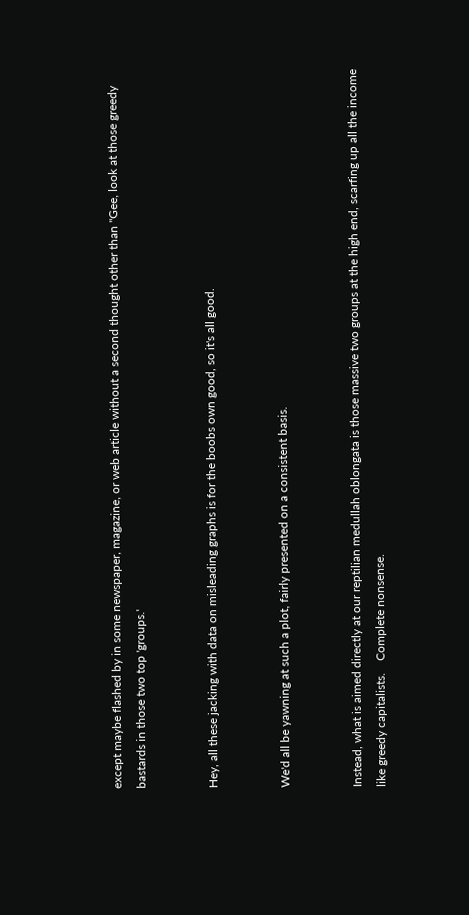except maybe flashed by in some newspaper, magazine, or web article without a second thought other than "Gee, look at those greedy bastards in those two top 'groups.'


Hey, all these jacking with data on misleading graphs is for the boobs own good, so it's all good.


We'd all be yawning at such a plot, fairly presented on a consistent basis.


Instead, what is aimed directly at our reptilian medullah oblongata is those massive two groups at the high end, scarfing up all the income like greedy capitalists.    Complete nonsense.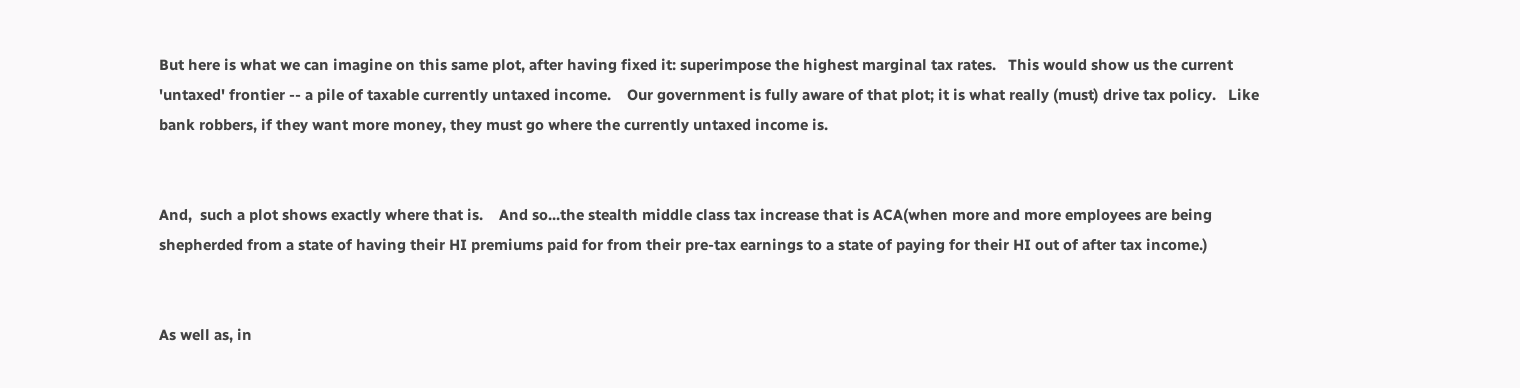But here is what we can imagine on this same plot, after having fixed it: superimpose the highest marginal tax rates.   This would show us the current 'untaxed' frontier -- a pile of taxable currently untaxed income.    Our government is fully aware of that plot; it is what really (must) drive tax policy.   Like bank robbers, if they want more money, they must go where the currently untaxed income is.


And,  such a plot shows exactly where that is.    And so...the stealth middle class tax increase that is ACA(when more and more employees are being shepherded from a state of having their HI premiums paid for from their pre-tax earnings to a state of paying for their HI out of after tax income.)


As well as, in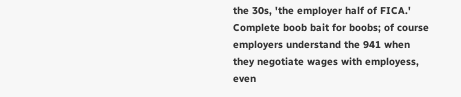the 30s, 'the employer half of FICA.'  Complete boob bait for boobs; of course employers understand the 941 when they negotiate wages with employess, even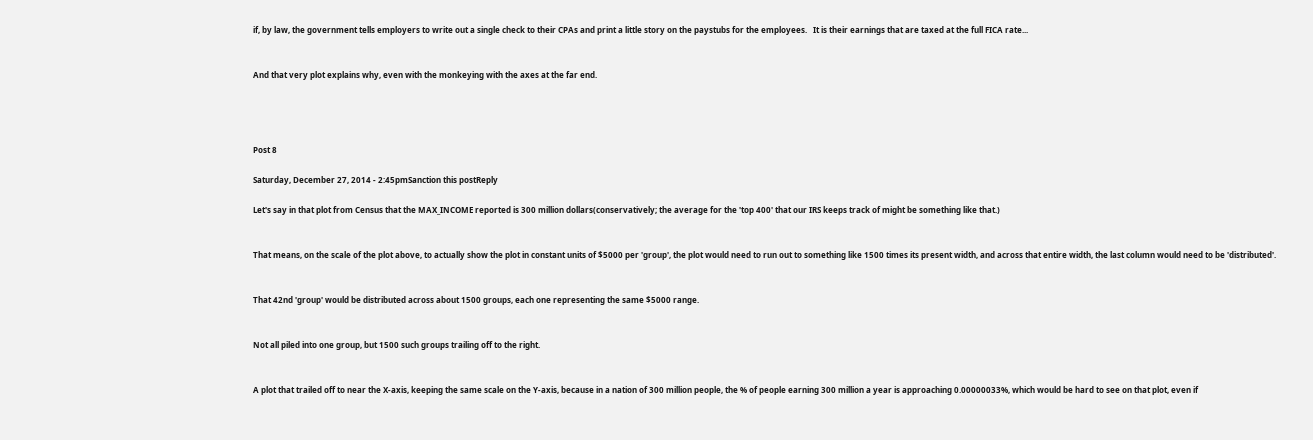if, by law, the government tells employers to write out a single check to their CPAs and print a little story on the paystubs for the employees.   It is their earnings that are taxed at the full FICA rate...


And that very plot explains why, even with the monkeying with the axes at the far end.




Post 8

Saturday, December 27, 2014 - 2:45pmSanction this postReply

Let's say in that plot from Census that the MAX_INCOME reported is 300 million dollars(conservatively; the average for the 'top 400' that our IRS keeps track of might be something like that.)


That means, on the scale of the plot above, to actually show the plot in constant units of $5000 per 'group', the plot would need to run out to something like 1500 times its present width, and across that entire width, the last column would need to be 'distributed'.


That 42nd 'group' would be distributed across about 1500 groups, each one representing the same $5000 range.


Not all piled into one group, but 1500 such groups trailing off to the right.


A plot that trailed off to near the X-axis, keeping the same scale on the Y-axis, because in a nation of 300 million people, the % of people earning 300 million a year is approaching 0.00000033%, which would be hard to see on that plot, even if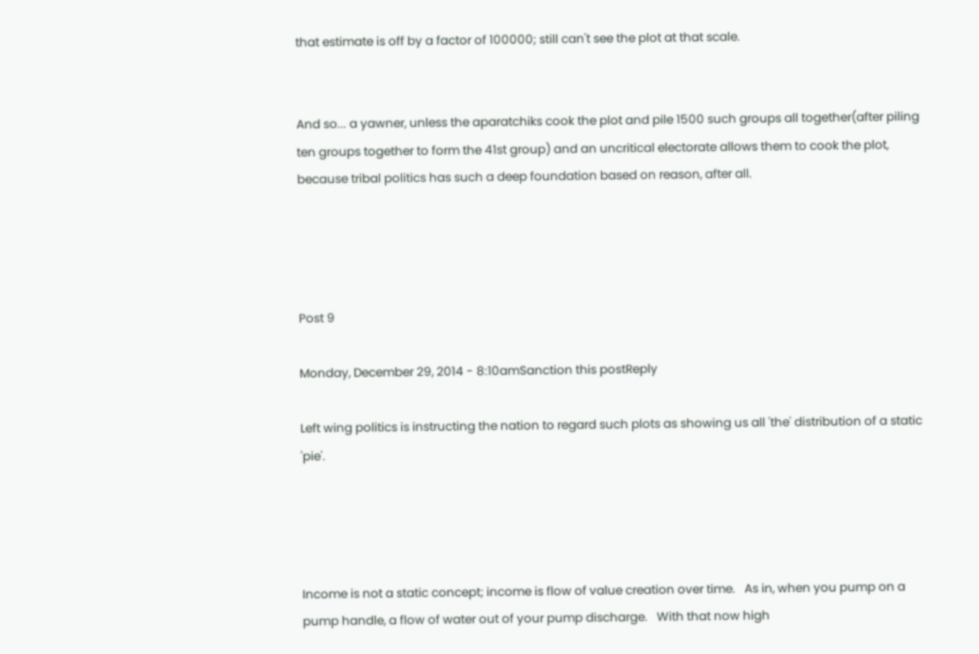that estimate is off by a factor of 100000; still can't see the plot at that scale.


And so... a yawner, unless the aparatchiks cook the plot and pile 1500 such groups all together(after piling ten groups together to form the 41st group) and an uncritical electorate allows them to cook the plot, because tribal politics has such a deep foundation based on reason, after all.




Post 9

Monday, December 29, 2014 - 8:10amSanction this postReply

Left wing politics is instructing the nation to regard such plots as showing us all 'the' distribution of a static 'pie'.




Income is not a static concept; income is flow of value creation over time.   As in, when you pump on a pump handle, a flow of water out of your pump discharge.   With that now high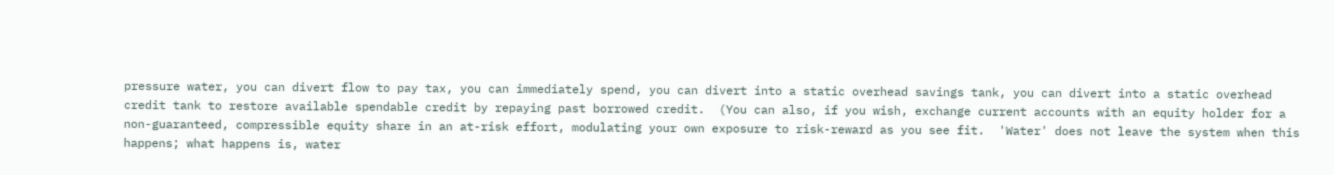pressure water, you can divert flow to pay tax, you can immediately spend, you can divert into a static overhead savings tank, you can divert into a static overhead credit tank to restore available spendable credit by repaying past borrowed credit.  (You can also, if you wish, exchange current accounts with an equity holder for a non-guaranteed, compressible equity share in an at-risk effort, modulating your own exposure to risk-reward as you see fit.  'Water' does not leave the system when this happens; what happens is, water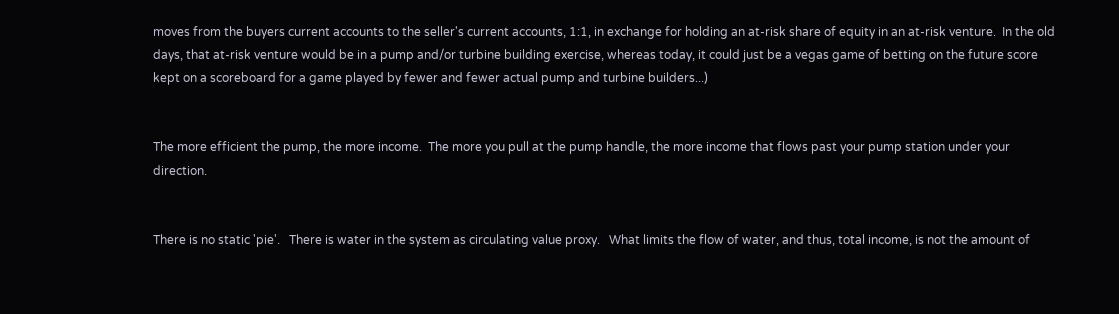moves from the buyers current accounts to the seller's current accounts, 1:1, in exchange for holding an at-risk share of equity in an at-risk venture.  In the old days, that at-risk venture would be in a pump and/or turbine building exercise, whereas today, it could just be a vegas game of betting on the future score kept on a scoreboard for a game played by fewer and fewer actual pump and turbine builders...)


The more efficient the pump, the more income.  The more you pull at the pump handle, the more income that flows past your pump station under your direction.


There is no static 'pie'.   There is water in the system as circulating value proxy.   What limits the flow of water, and thus, total income, is not the amount of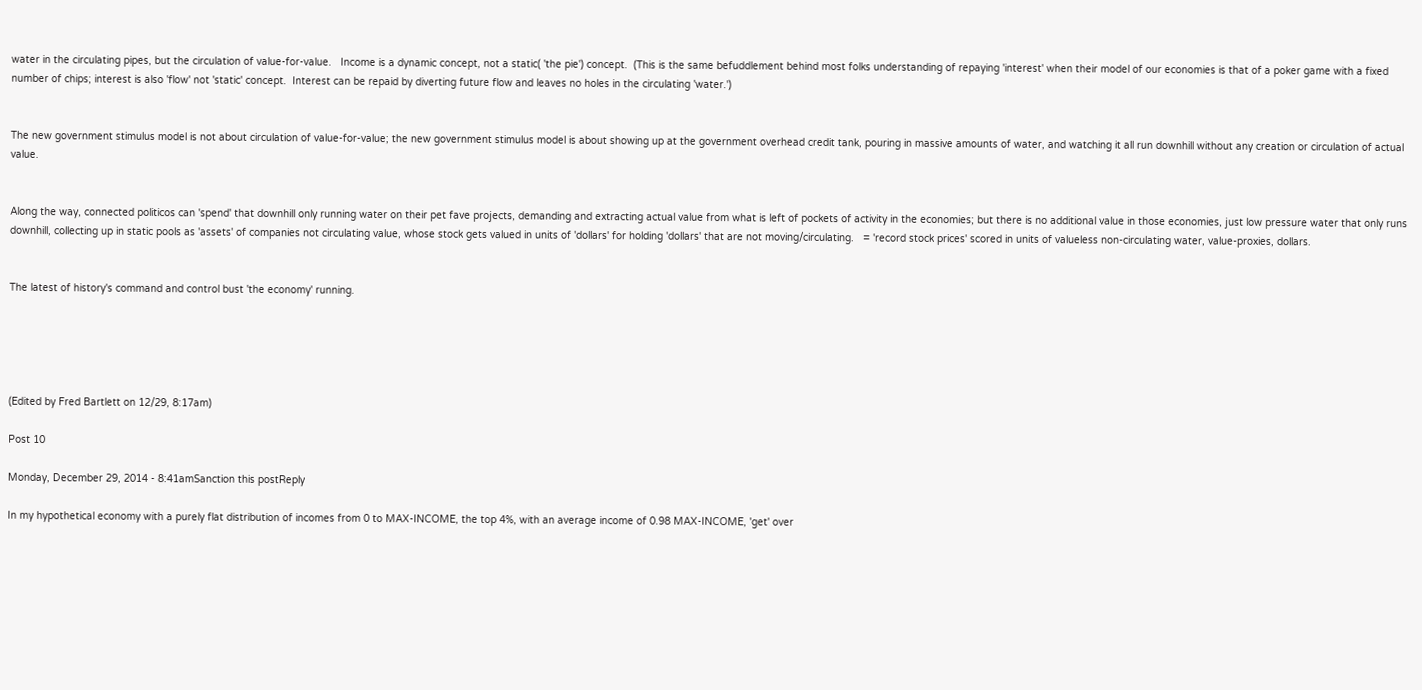water in the circulating pipes, but the circulation of value-for-value.   Income is a dynamic concept, not a static( 'the pie') concept.  (This is the same befuddlement behind most folks understanding of repaying 'interest' when their model of our economies is that of a poker game with a fixed number of chips; interest is also 'flow' not 'static' concept.  Interest can be repaid by diverting future flow and leaves no holes in the circulating 'water.')


The new government stimulus model is not about circulation of value-for-value; the new government stimulus model is about showing up at the government overhead credit tank, pouring in massive amounts of water, and watching it all run downhill without any creation or circulation of actual value.


Along the way, connected politicos can 'spend' that downhill only running water on their pet fave projects, demanding and extracting actual value from what is left of pockets of activity in the economies; but there is no additional value in those economies, just low pressure water that only runs downhill, collecting up in static pools as 'assets' of companies not circulating value, whose stock gets valued in units of 'dollars' for holding 'dollars' that are not moving/circulating.   = 'record stock prices' scored in units of valueless non-circulating water, value-proxies, dollars.


The latest of history's command and control bust 'the economy' running.





(Edited by Fred Bartlett on 12/29, 8:17am)

Post 10

Monday, December 29, 2014 - 8:41amSanction this postReply

In my hypothetical economy with a purely flat distribution of incomes from 0 to MAX-INCOME, the top 4%, with an average income of 0.98 MAX-INCOME, 'get' over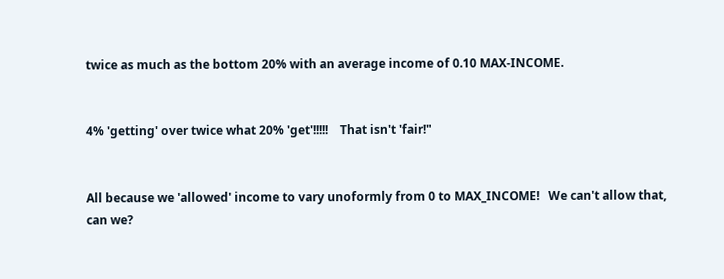twice as much as the bottom 20% with an average income of 0.10 MAX-INCOME.


4% 'getting' over twice what 20% 'get'!!!!!    That isn't 'fair!"


All because we 'allowed' income to vary unoformly from 0 to MAX_INCOME!   We can't allow that, can we?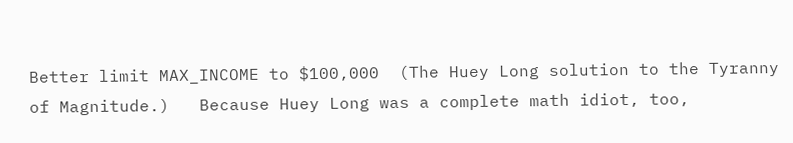Better limit MAX_INCOME to $100,000  (The Huey Long solution to the Tyranny of Magnitude.)   Because Huey Long was a complete math idiot, too,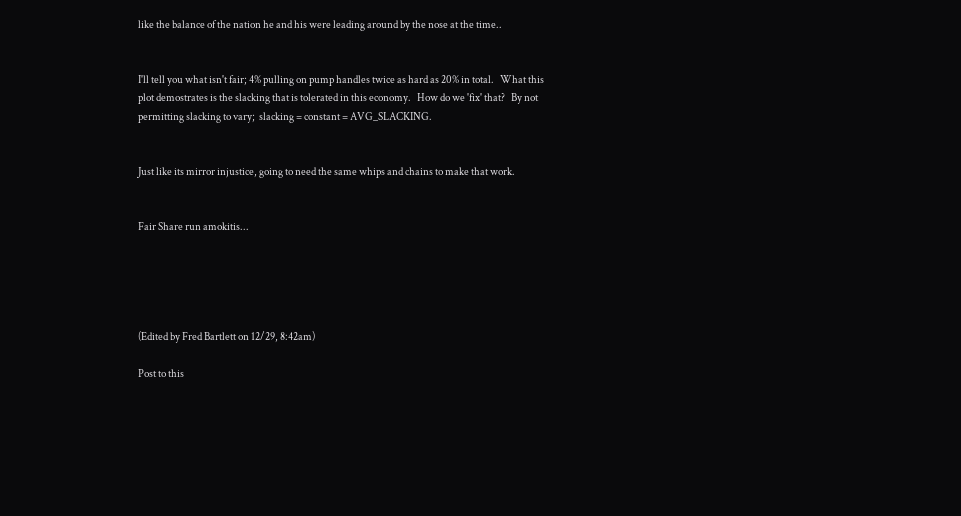like the balance of the nation he and his were leading around by the nose at the time..


I'll tell you what isn't fair; 4% pulling on pump handles twice as hard as 20% in total.   What this plot demostrates is the slacking that is tolerated in this economy.   How do we 'fix' that?   By not permitting slacking to vary;  slacking = constant = AVG_SLACKING.


Just like its mirror injustice, going to need the same whips and chains to make that work.


Fair Share run amokitis...





(Edited by Fred Bartlett on 12/29, 8:42am)

Post to this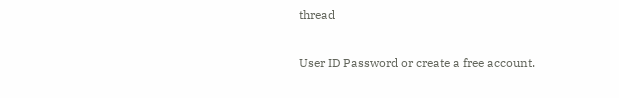thread

User ID Password or create a free account.